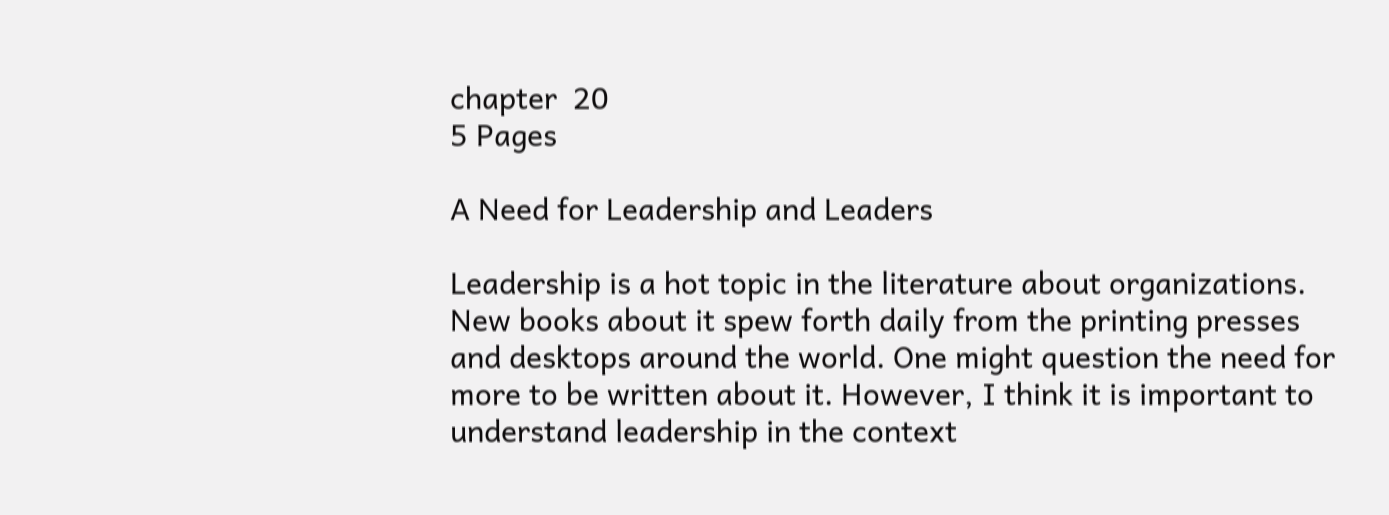chapter  20
5 Pages

A Need for Leadership and Leaders

Leadership is a hot topic in the literature about organizations. New books about it spew forth daily from the printing presses and desktops around the world. One might question the need for more to be written about it. However, I think it is important to understand leadership in the context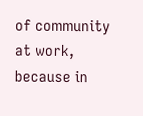of community at work, because in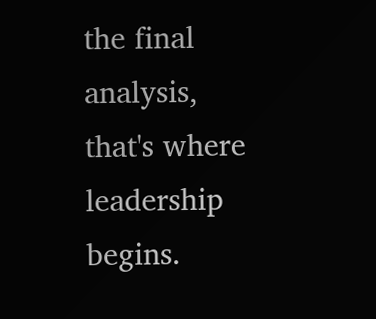the final analysis, that's where leadership begins.